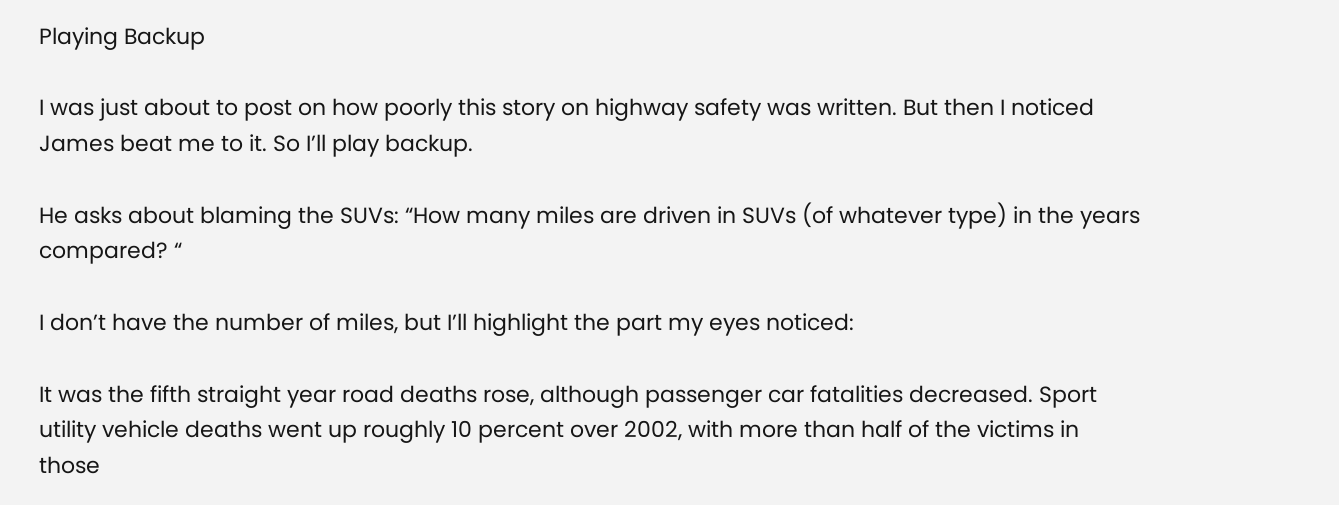Playing Backup

I was just about to post on how poorly this story on highway safety was written. But then I noticed James beat me to it. So I’ll play backup.

He asks about blaming the SUVs: “How many miles are driven in SUVs (of whatever type) in the years compared? “

I don’t have the number of miles, but I’ll highlight the part my eyes noticed:

It was the fifth straight year road deaths rose, although passenger car fatalities decreased. Sport utility vehicle deaths went up roughly 10 percent over 2002, with more than half of the victims in those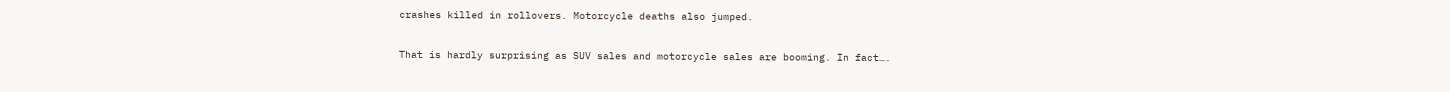crashes killed in rollovers. Motorcycle deaths also jumped.

That is hardly surprising as SUV sales and motorcycle sales are booming. In fact….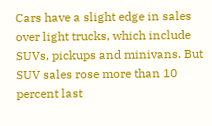Cars have a slight edge in sales over light trucks, which include SUVs, pickups and minivans. But SUV sales rose more than 10 percent last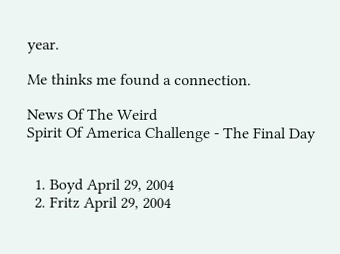year.

Me thinks me found a connection.

News Of The Weird
Spirit Of America Challenge - The Final Day


  1. Boyd April 29, 2004
  2. Fritz April 29, 2004